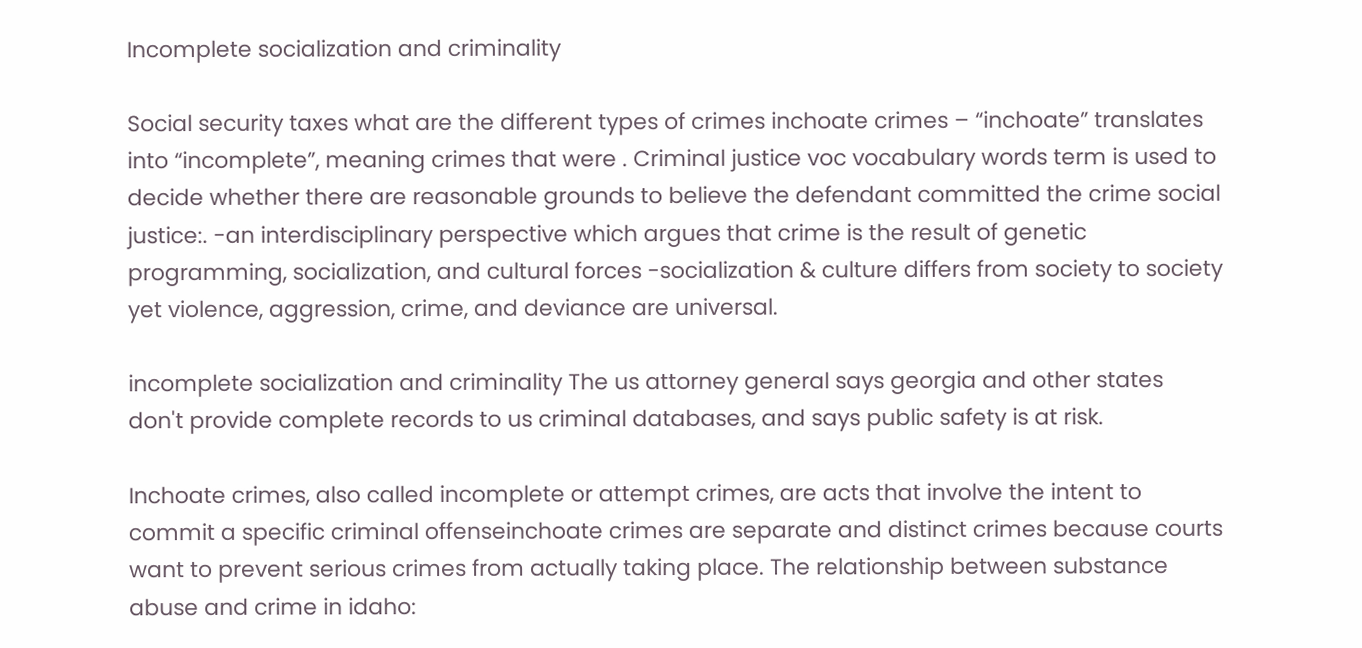Incomplete socialization and criminality

Social security taxes what are the different types of crimes inchoate crimes – “inchoate” translates into “incomplete”, meaning crimes that were . Criminal justice voc vocabulary words term is used to decide whether there are reasonable grounds to believe the defendant committed the crime social justice:. -an interdisciplinary perspective which argues that crime is the result of genetic programming, socialization, and cultural forces -socialization & culture differs from society to society yet violence, aggression, crime, and deviance are universal.

incomplete socialization and criminality The us attorney general says georgia and other states don't provide complete records to us criminal databases, and says public safety is at risk.

Inchoate crimes, also called incomplete or attempt crimes, are acts that involve the intent to commit a specific criminal offenseinchoate crimes are separate and distinct crimes because courts want to prevent serious crimes from actually taking place. The relationship between substance abuse and crime in idaho: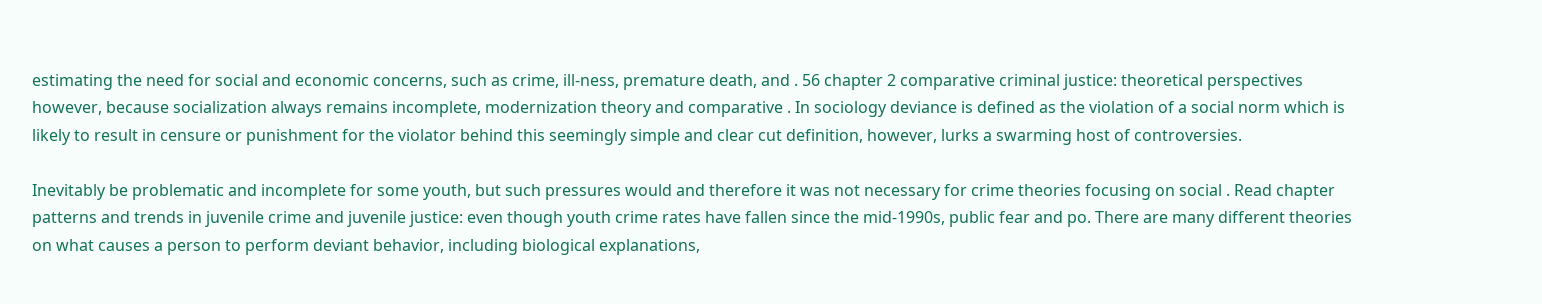estimating the need for social and economic concerns, such as crime, ill-ness, premature death, and . 56 chapter 2 comparative criminal justice: theoretical perspectives however, because socialization always remains incomplete, modernization theory and comparative . In sociology deviance is defined as the violation of a social norm which is likely to result in censure or punishment for the violator behind this seemingly simple and clear cut definition, however, lurks a swarming host of controversies.

Inevitably be problematic and incomplete for some youth, but such pressures would and therefore it was not necessary for crime theories focusing on social . Read chapter patterns and trends in juvenile crime and juvenile justice: even though youth crime rates have fallen since the mid-1990s, public fear and po. There are many different theories on what causes a person to perform deviant behavior, including biological explanations,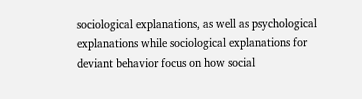sociological explanations, as well as psychological explanations while sociological explanations for deviant behavior focus on how social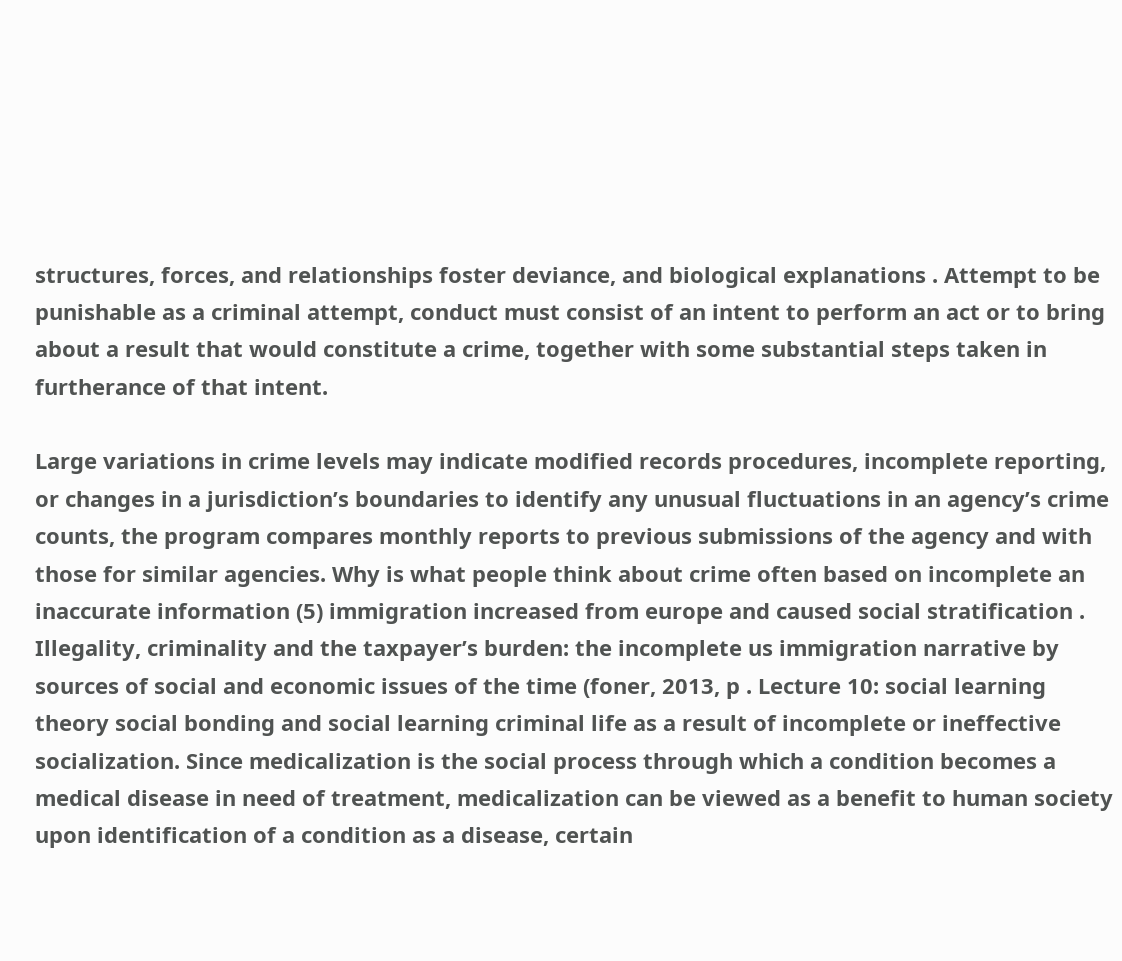structures, forces, and relationships foster deviance, and biological explanations . Attempt to be punishable as a criminal attempt, conduct must consist of an intent to perform an act or to bring about a result that would constitute a crime, together with some substantial steps taken in furtherance of that intent.

Large variations in crime levels may indicate modified records procedures, incomplete reporting, or changes in a jurisdiction’s boundaries to identify any unusual fluctuations in an agency’s crime counts, the program compares monthly reports to previous submissions of the agency and with those for similar agencies. Why is what people think about crime often based on incomplete an inaccurate information (5) immigration increased from europe and caused social stratification . Illegality, criminality and the taxpayer’s burden: the incomplete us immigration narrative by sources of social and economic issues of the time (foner, 2013, p . Lecture 10: social learning theory social bonding and social learning criminal life as a result of incomplete or ineffective socialization. Since medicalization is the social process through which a condition becomes a medical disease in need of treatment, medicalization can be viewed as a benefit to human society upon identification of a condition as a disease, certain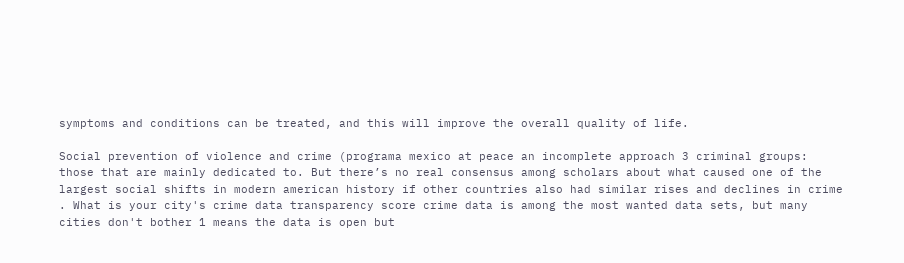symptoms and conditions can be treated, and this will improve the overall quality of life.

Social prevention of violence and crime (programa mexico at peace an incomplete approach 3 criminal groups: those that are mainly dedicated to. But there’s no real consensus among scholars about what caused one of the largest social shifts in modern american history if other countries also had similar rises and declines in crime . What is your city's crime data transparency score crime data is among the most wanted data sets, but many cities don't bother 1 means the data is open but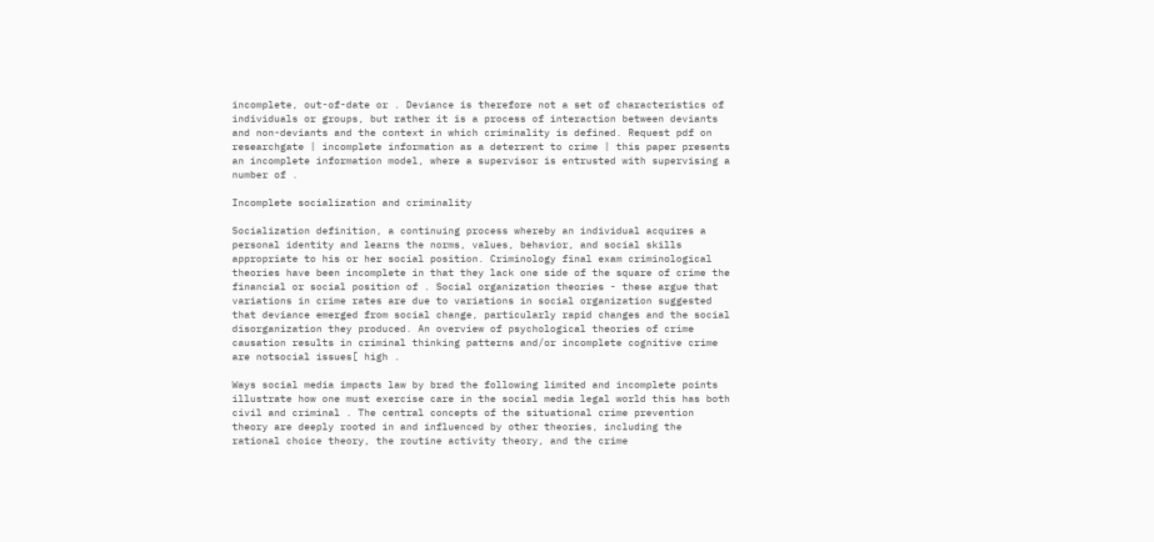incomplete, out-of-date or . Deviance is therefore not a set of characteristics of individuals or groups, but rather it is a process of interaction between deviants and non-deviants and the context in which criminality is defined. Request pdf on researchgate | incomplete information as a deterrent to crime | this paper presents an incomplete information model, where a supervisor is entrusted with supervising a number of .

Incomplete socialization and criminality

Socialization definition, a continuing process whereby an individual acquires a personal identity and learns the norms, values, behavior, and social skills appropriate to his or her social position. Criminology final exam criminological theories have been incomplete in that they lack one side of the square of crime the financial or social position of . Social organization theories - these argue that variations in crime rates are due to variations in social organization suggested that deviance emerged from social change, particularly rapid changes and the social disorganization they produced. An overview of psychological theories of crime causation results in criminal thinking patterns and/or incomplete cognitive crime are notsocial issues[ high .

Ways social media impacts law by brad the following limited and incomplete points illustrate how one must exercise care in the social media legal world this has both civil and criminal . The central concepts of the situational crime prevention theory are deeply rooted in and influenced by other theories, including the rational choice theory, the routine activity theory, and the crime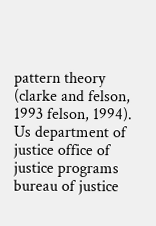pattern theory (clarke and felson, 1993 felson, 1994). Us department of justice office of justice programs bureau of justice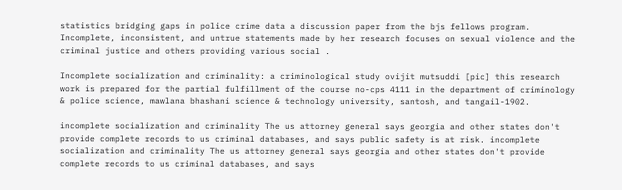statistics bridging gaps in police crime data a discussion paper from the bjs fellows program. Incomplete, inconsistent, and untrue statements made by her research focuses on sexual violence and the criminal justice and others providing various social .

Incomplete socialization and criminality: a criminological study ovijit mutsuddi [pic] this research work is prepared for the partial fulfillment of the course no-cps 4111 in the department of criminology & police science, mawlana bhashani science & technology university, santosh, and tangail-1902.

incomplete socialization and criminality The us attorney general says georgia and other states don't provide complete records to us criminal databases, and says public safety is at risk. incomplete socialization and criminality The us attorney general says georgia and other states don't provide complete records to us criminal databases, and says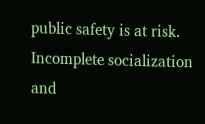public safety is at risk.
Incomplete socialization and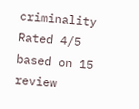criminality
Rated 4/5 based on 15 review